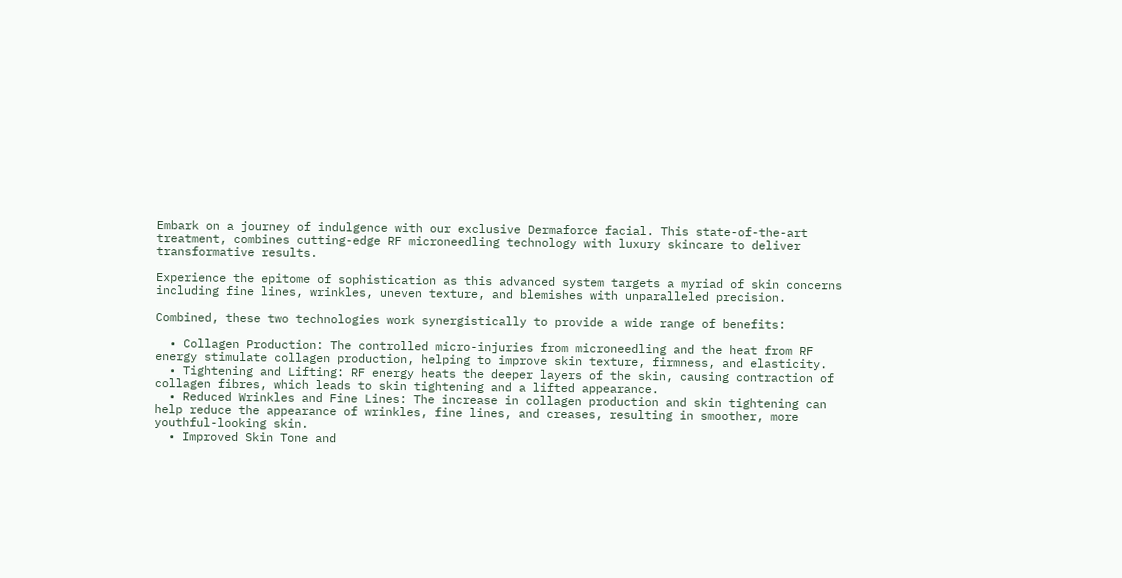Embark on a journey of indulgence with our exclusive Dermaforce facial. This state-of-the-art treatment, combines cutting-edge RF microneedling technology with luxury skincare to deliver transformative results.

Experience the epitome of sophistication as this advanced system targets a myriad of skin concerns including fine lines, wrinkles, uneven texture, and blemishes with unparalleled precision.

Combined, these two technologies work synergistically to provide a wide range of benefits:

  • Collagen Production: The controlled micro-injuries from microneedling and the heat from RF energy stimulate collagen production, helping to improve skin texture, firmness, and elasticity.
  • Tightening and Lifting: RF energy heats the deeper layers of the skin, causing contraction of collagen fibres, which leads to skin tightening and a lifted appearance.
  • Reduced Wrinkles and Fine Lines: The increase in collagen production and skin tightening can help reduce the appearance of wrinkles, fine lines, and creases, resulting in smoother, more youthful-looking skin.
  • Improved Skin Tone and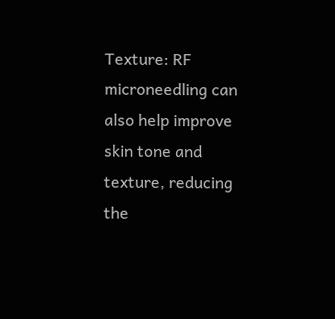Texture: RF microneedling can also help improve skin tone and texture, reducing the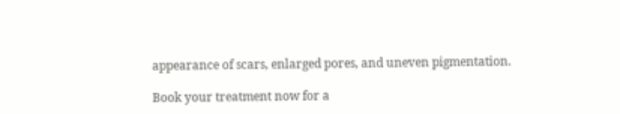appearance of scars, enlarged pores, and uneven pigmentation.

Book your treatment now for a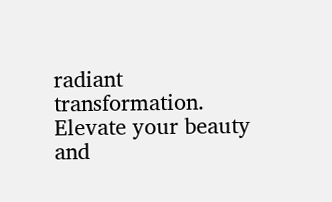radiant transformation. Elevate your beauty and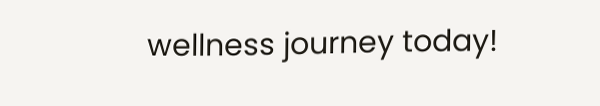wellness journey today!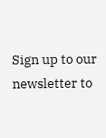Sign up to our newsletter to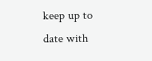keep up to date with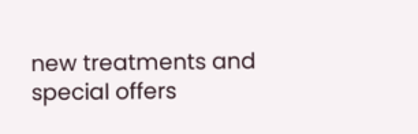new treatments and special offers